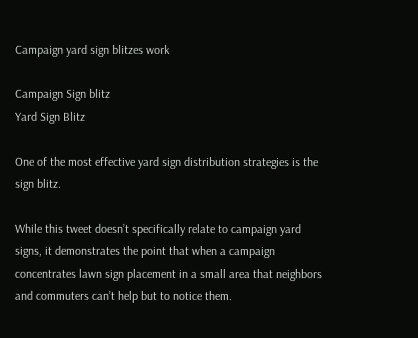Campaign yard sign blitzes work

Campaign Sign blitz
Yard Sign Blitz

One of the most effective yard sign distribution strategies is the sign blitz.

While this tweet doesn’t specifically relate to campaign yard signs, it demonstrates the point that when a campaign concentrates lawn sign placement in a small area that neighbors and commuters can’t help but to notice them.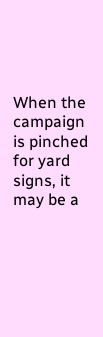When the campaign is pinched for yard signs, it may be a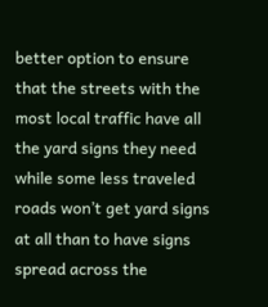better option to ensure that the streets with the most local traffic have all the yard signs they need while some less traveled roads won’t get yard signs at all than to have signs spread across the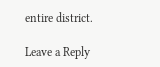entire district.

Leave a Reply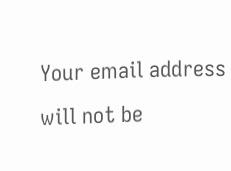Your email address will not be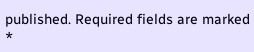published. Required fields are marked *